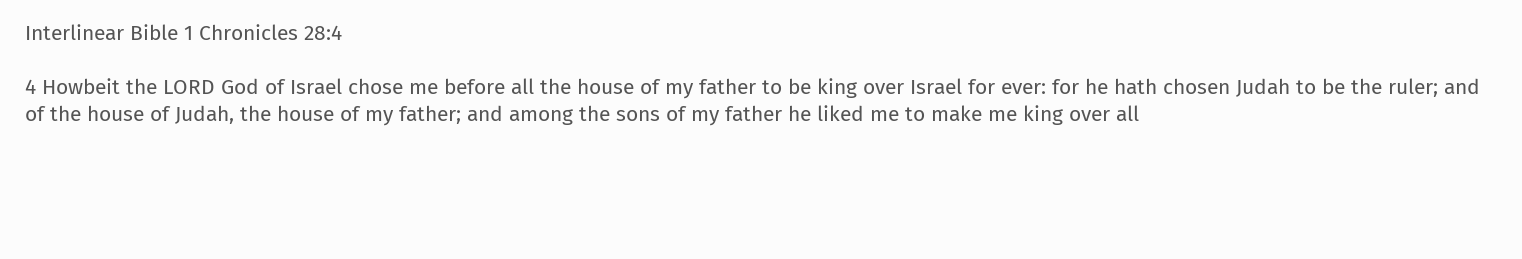Interlinear Bible 1 Chronicles 28:4

4 Howbeit the LORD God of Israel chose me before all the house of my father to be king over Israel for ever: for he hath chosen Judah to be the ruler; and of the house of Judah, the house of my father; and among the sons of my father he liked me to make me king over all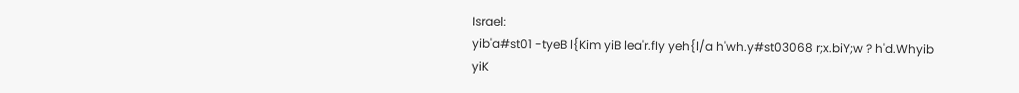Israel:
yib'a#st01 -tyeB l{Kim yiB lea'r.fIy yeh{l/a h'wh.y#st03068 r;x.biY;w ? h'd.Whyib yiK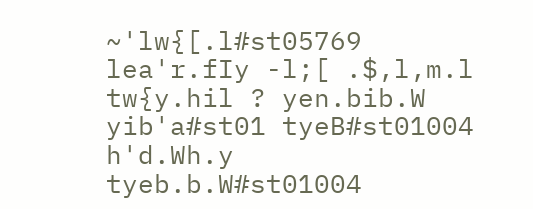~'lw{[.l#st05769 lea'r.fIy -l;[ .$,l,m.l tw{y.hil ? yen.bib.W yib'a#st01 tyeB#st01004 h'd.Wh.y tyeb.b.W#st01004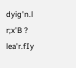dyig'n.l r;x'B ? lea'r.fIy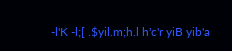-l'K -l;[ .$yil.m;h.l h'c'r yiB yib'a